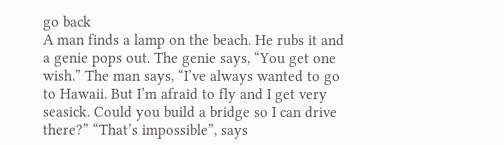go back
A man finds a lamp on the beach. He rubs it and a genie pops out. The genie says, “You get one wish.” The man says, “I’ve always wanted to go to Hawaii. But I’m afraid to fly and I get very seasick. Could you build a bridge so I can drive there?” “That’s impossible”, says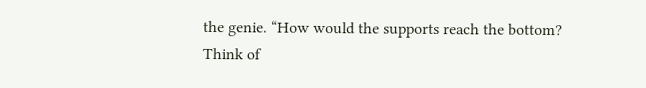the genie. “How would the supports reach the bottom? Think of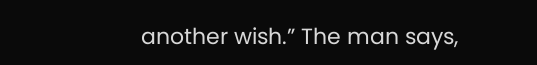another wish.” The man says,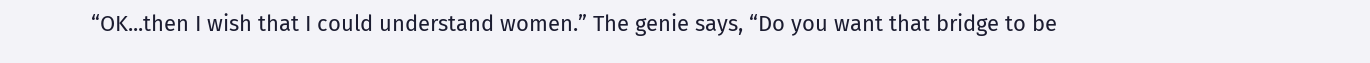“OK...then I wish that I could understand women.” The genie says, “Do you want that bridge to be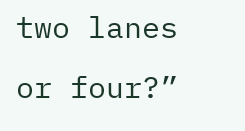two lanes or four?”